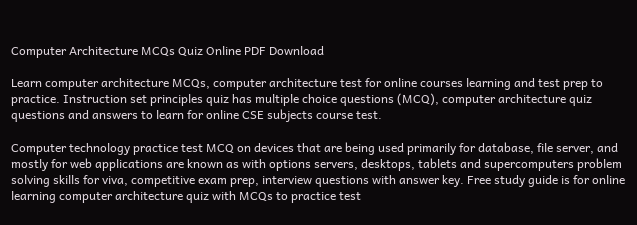Computer Architecture MCQs Quiz Online PDF Download

Learn computer architecture MCQs, computer architecture test for online courses learning and test prep to practice. Instruction set principles quiz has multiple choice questions (MCQ), computer architecture quiz questions and answers to learn for online CSE subjects course test.

Computer technology practice test MCQ on devices that are being used primarily for database, file server, and mostly for web applications are known as with options servers, desktops, tablets and supercomputers problem solving skills for viva, competitive exam prep, interview questions with answer key. Free study guide is for online learning computer architecture quiz with MCQs to practice test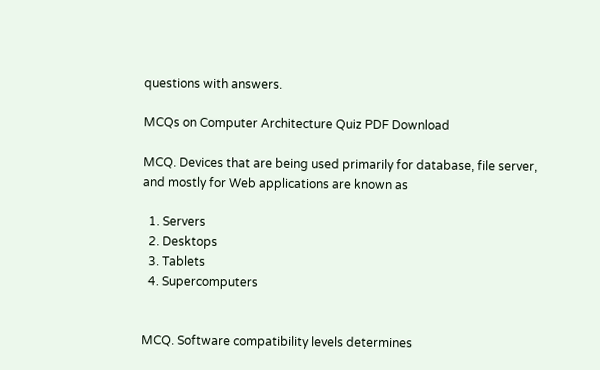questions with answers.

MCQs on Computer Architecture Quiz PDF Download

MCQ. Devices that are being used primarily for database, file server, and mostly for Web applications are known as

  1. Servers
  2. Desktops
  3. Tablets
  4. Supercomputers


MCQ. Software compatibility levels determines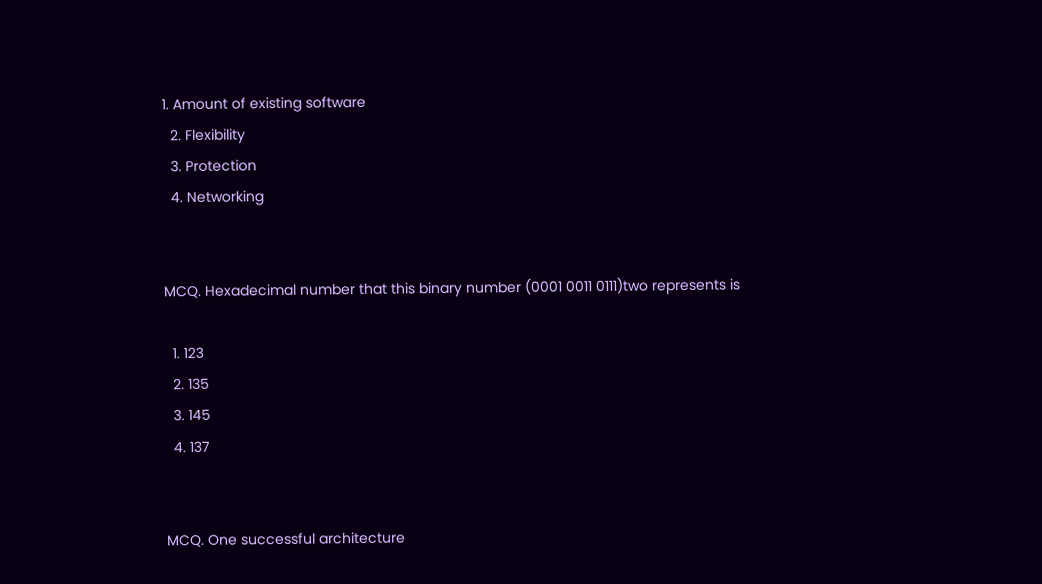1. Amount of existing software
  2. Flexibility
  3. Protection
  4. Networking


MCQ. Hexadecimal number that this binary number (0001 0011 0111)two represents is

  1. 123
  2. 135
  3. 145
  4. 137


MCQ. One successful architecture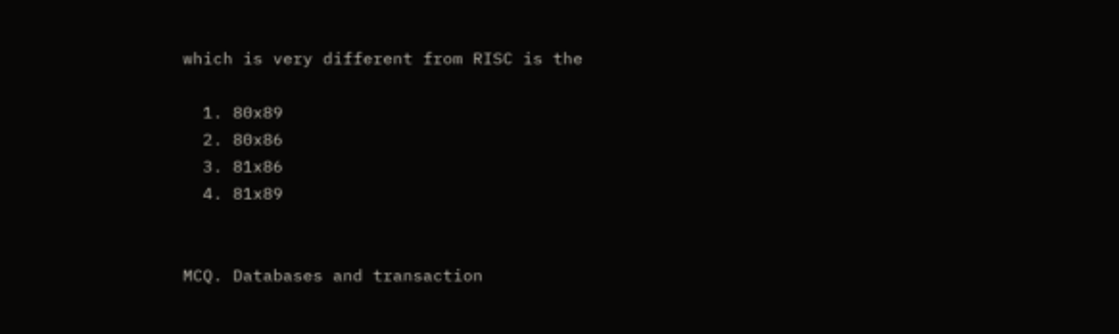which is very different from RISC is the

  1. 80x89
  2. 80x86
  3. 81x86
  4. 81x89


MCQ. Databases and transaction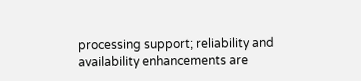processing support; reliability and availability enhancements are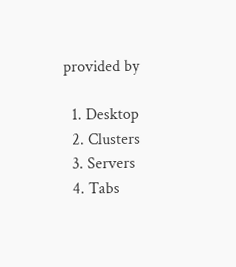provided by

  1. Desktop
  2. Clusters
  3. Servers
  4. Tabs